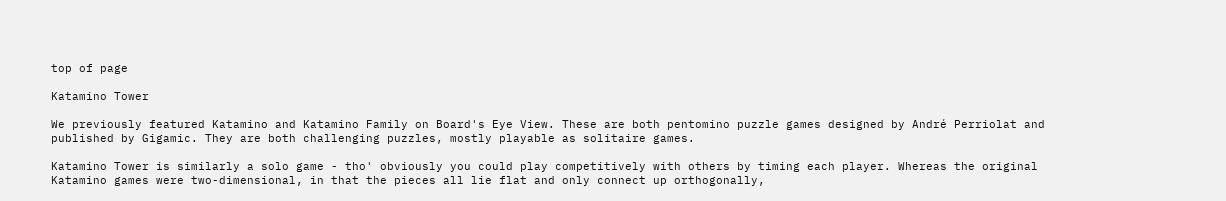top of page

Katamino Tower

We previously featured Katamino and Katamino Family on Board's Eye View. These are both pentomino puzzle games designed by André Perriolat and published by Gigamic. They are both challenging puzzles, mostly playable as solitaire games.

Katamino Tower is similarly a solo game - tho' obviously you could play competitively with others by timing each player. Whereas the original Katamino games were two-dimensional, in that the pieces all lie flat and only connect up orthogonally,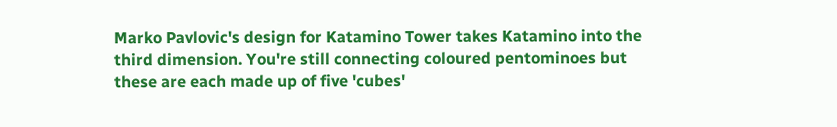Marko Pavlovic's design for Katamino Tower takes Katamino into the third dimension. You're still connecting coloured pentominoes but these are each made up of five 'cubes'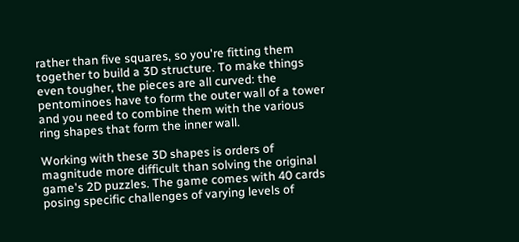rather than five squares, so you're fitting them together to build a 3D structure. To make things even tougher, the pieces are all curved: the pentominoes have to form the outer wall of a tower and you need to combine them with the various ring shapes that form the inner wall.

Working with these 3D shapes is orders of magnitude more difficult than solving the original game's 2D puzzles. The game comes with 40 cards posing specific challenges of varying levels of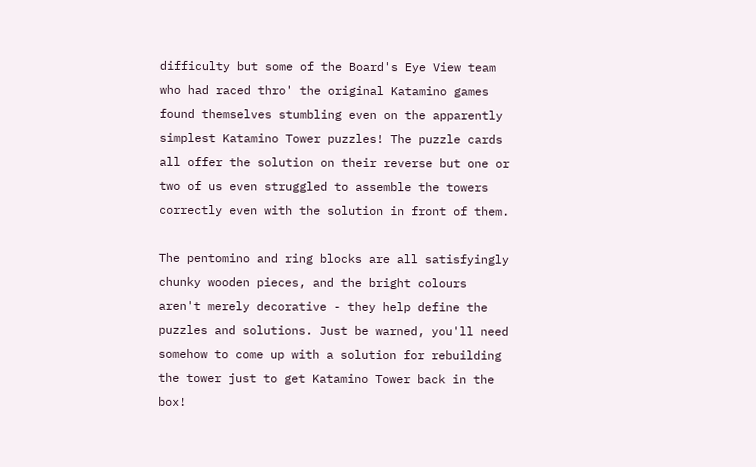difficulty but some of the Board's Eye View team who had raced thro' the original Katamino games found themselves stumbling even on the apparently simplest Katamino Tower puzzles! The puzzle cards all offer the solution on their reverse but one or two of us even struggled to assemble the towers correctly even with the solution in front of them.

The pentomino and ring blocks are all satisfyingly chunky wooden pieces, and the bright colours aren't merely decorative - they help define the puzzles and solutions. Just be warned, you'll need somehow to come up with a solution for rebuilding the tower just to get Katamino Tower back in the box!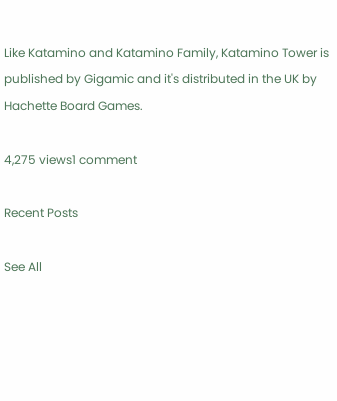Like Katamino and Katamino Family, Katamino Tower is published by Gigamic and it's distributed in the UK by Hachette Board Games.

4,275 views1 comment

Recent Posts

See All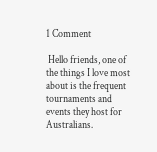1 Comment

 Hello friends, one of the things I love most about is the frequent tournaments and events they host for Australians.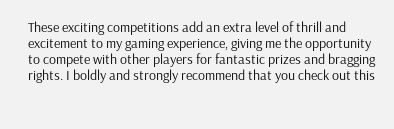These exciting competitions add an extra level of thrill and excitement to my gaming experience, giving me the opportunity to compete with other players for fantastic prizes and bragging rights. I boldly and strongly recommend that you check out this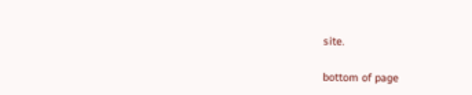site.

bottom of page